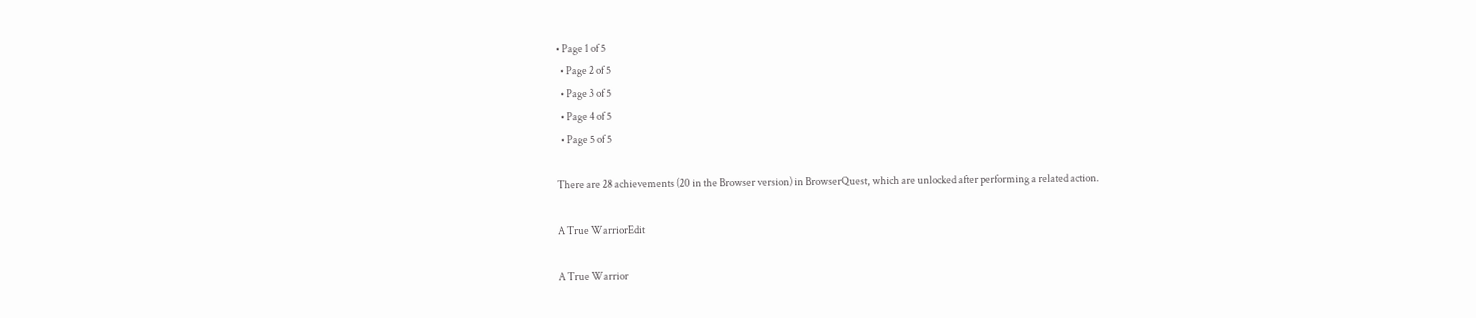• Page 1 of 5
  • Page 2 of 5
  • Page 3 of 5
  • Page 4 of 5
  • Page 5 of 5

There are 28 achievements (20 in the Browser version) in BrowserQuest, which are unlocked after performing a related action.

A True WarriorEdit

A True Warrior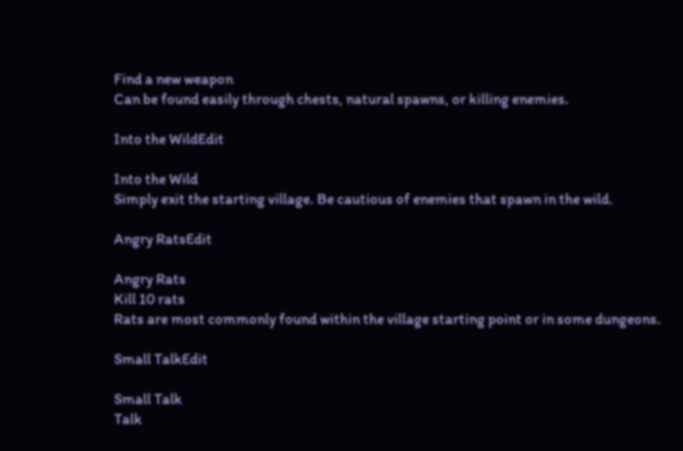Find a new weapon
Can be found easily through chests, natural spawns, or killing enemies.

Into the WildEdit

Into the Wild
Simply exit the starting village. Be cautious of enemies that spawn in the wild.

Angry RatsEdit

Angry Rats
Kill 10 rats
Rats are most commonly found within the village starting point or in some dungeons.

Small TalkEdit

Small Talk
Talk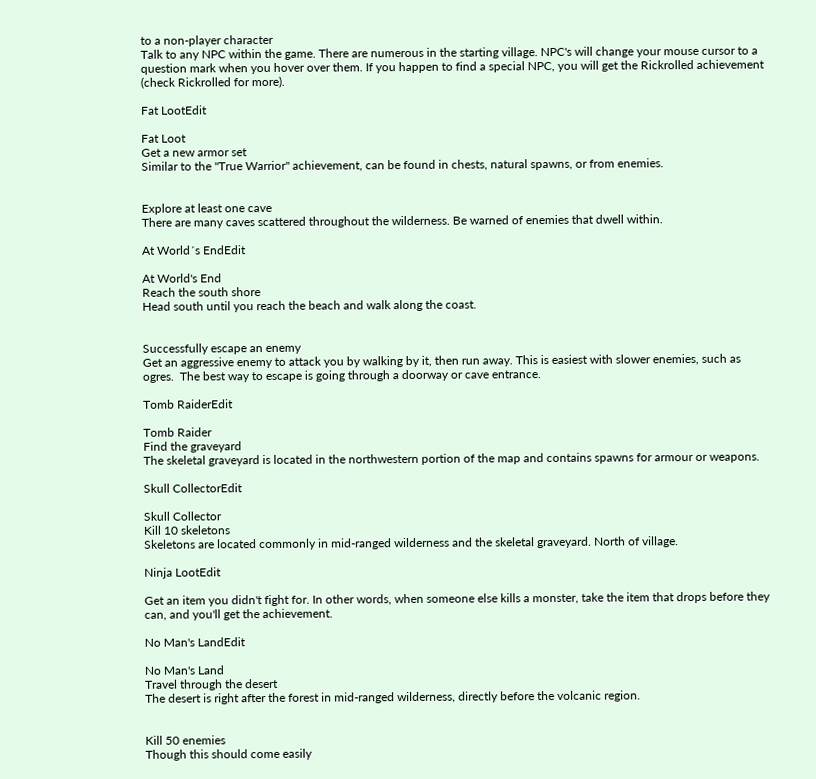to a non-player character
Talk to any NPC within the game. There are numerous in the starting village. NPC's will change your mouse cursor to a question mark when you hover over them. If you happen to find a special NPC, you will get the Rickrolled achievement (check Rickrolled for more).

Fat LootEdit

Fat Loot
Get a new armor set
Similar to the "True Warrior" achievement, can be found in chests, natural spawns, or from enemies.


Explore at least one cave
There are many caves scattered throughout the wilderness. Be warned of enemies that dwell within.

At World´s EndEdit

At World's End
Reach the south shore
Head south until you reach the beach and walk along the coast.


Successfully escape an enemy
Get an aggressive enemy to attack you by walking by it, then run away. This is easiest with slower enemies, such as ogres.  The best way to escape is going through a doorway or cave entrance.

Tomb RaiderEdit

Tomb Raider
Find the graveyard
The skeletal graveyard is located in the northwestern portion of the map and contains spawns for armour or weapons.

Skull CollectorEdit

Skull Collector
Kill 10 skeletons
Skeletons are located commonly in mid-ranged wilderness and the skeletal graveyard. North of village.

Ninja LootEdit

Get an item you didn't fight for. In other words, when someone else kills a monster, take the item that drops before they can, and you'll get the achievement.

No Man's LandEdit

No Man's Land
Travel through the desert
The desert is right after the forest in mid-ranged wilderness, directly before the volcanic region.


Kill 50 enemies
Though this should come easily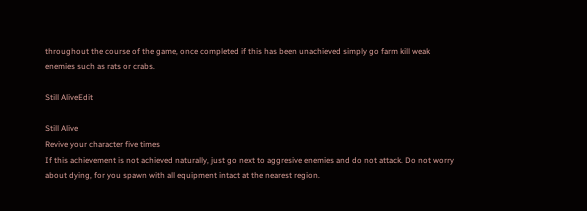throughout the course of the game, once completed if this has been unachieved simply go farm kill weak enemies such as rats or crabs.

Still AliveEdit

Still Alive
Revive your character five times
If this achievement is not achieved naturally, just go next to aggresive enemies and do not attack. Do not worry about dying, for you spawn with all equipment intact at the nearest region.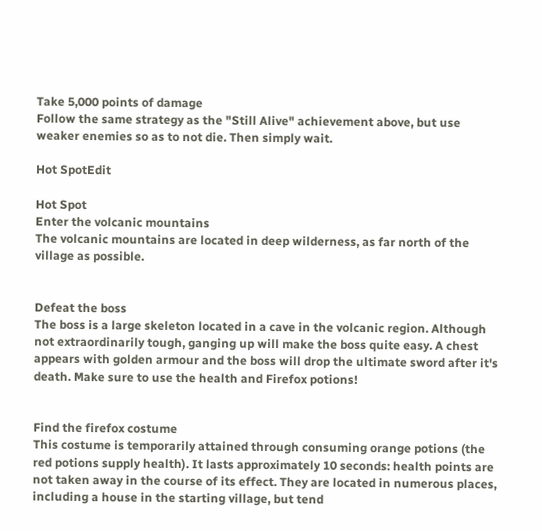Take 5,000 points of damage
Follow the same strategy as the "Still Alive" achievement above, but use weaker enemies so as to not die. Then simply wait.

Hot SpotEdit

Hot Spot
Enter the volcanic mountains
The volcanic mountains are located in deep wilderness, as far north of the village as possible.


Defeat the boss
The boss is a large skeleton located in a cave in the volcanic region. Although not extraordinarily tough, ganging up will make the boss quite easy. A chest appears with golden armour and the boss will drop the ultimate sword after it's death. Make sure to use the health and Firefox potions!


Find the firefox costume
This costume is temporarily attained through consuming orange potions (the red potions supply health). It lasts approximately 10 seconds: health points are not taken away in the course of its effect. They are located in numerous places, including a house in the starting village, but tend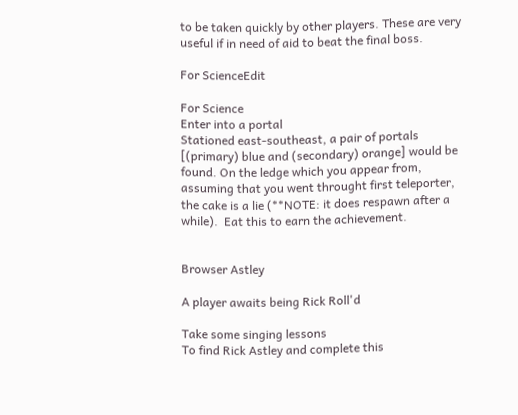to be taken quickly by other players. These are very useful if in need of aid to beat the final boss.

For ScienceEdit

For Science
Enter into a portal
Stationed east-southeast, a pair of portals [(primary) blue and (secondary) orange] would be found. On the ledge which you appear from, assuming that you went throught first teleporter, the cake is a lie (**NOTE: it does respawn after a while).  Eat this to earn the achievement.


Browser Astley

A player awaits being Rick Roll'd

Take some singing lessons
To find Rick Astley and complete this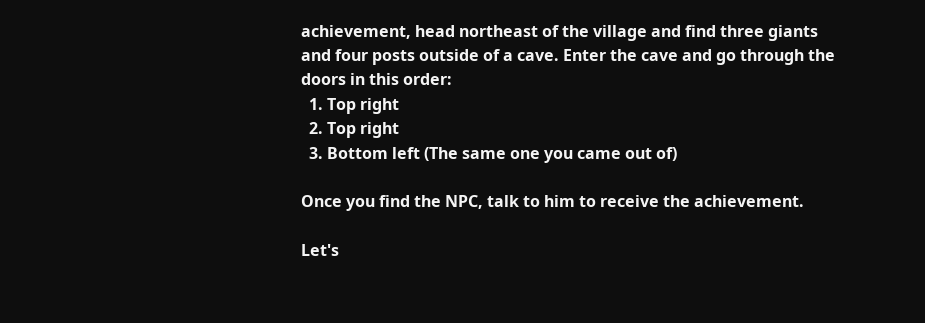achievement, head northeast of the village and find three giants and four posts outside of a cave. Enter the cave and go through the doors in this order:
  1. Top right
  2. Top right
  3. Bottom left (The same one you came out of)

Once you find the NPC, talk to him to receive the achievement.

Let's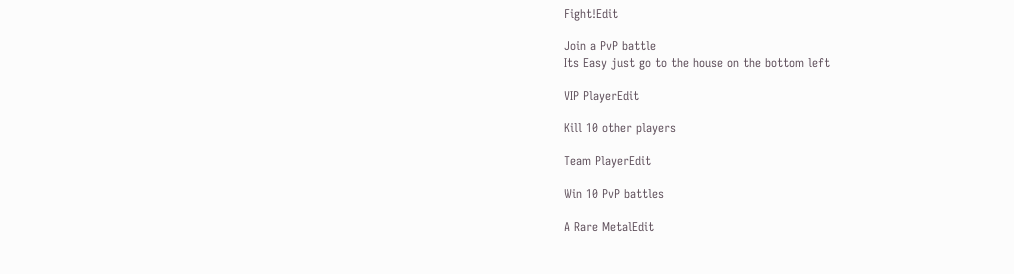Fight!Edit

Join a PvP battle
Its Easy just go to the house on the bottom left

VIP PlayerEdit

Kill 10 other players

Team PlayerEdit

Win 10 PvP battles

A Rare MetalEdit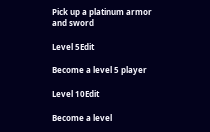Pick up a platinum armor and sword

Level 5Edit

Become a level 5 player

Level 10Edit

Become a level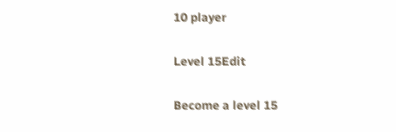10 player

Level 15Edit

Become a level 15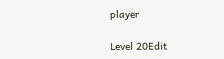player

Level 20Edit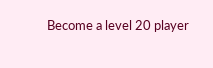Become a level 20 player